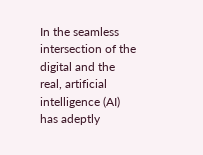In the seamless intersection of the digital and the real, artificial intelligence (AI) has adeptly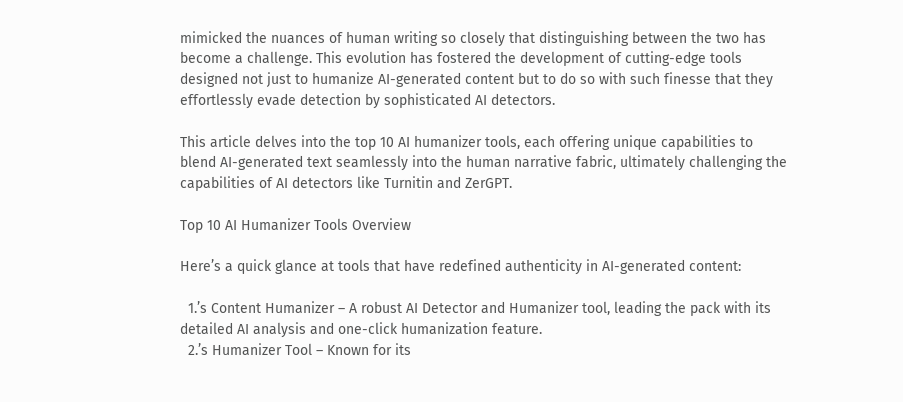mimicked the nuances of human writing so closely that distinguishing between the two has become a challenge. This evolution has fostered the development of cutting-edge tools designed not just to humanize AI-generated content but to do so with such finesse that they effortlessly evade detection by sophisticated AI detectors.

This article delves into the top 10 AI humanizer tools, each offering unique capabilities to blend AI-generated text seamlessly into the human narrative fabric, ultimately challenging the capabilities of AI detectors like Turnitin and ZerGPT.

Top 10 AI Humanizer Tools Overview

Here’s a quick glance at tools that have redefined authenticity in AI-generated content:

  1.’s Content Humanizer – A robust AI Detector and Humanizer tool, leading the pack with its detailed AI analysis and one-click humanization feature.
  2.’s Humanizer Tool – Known for its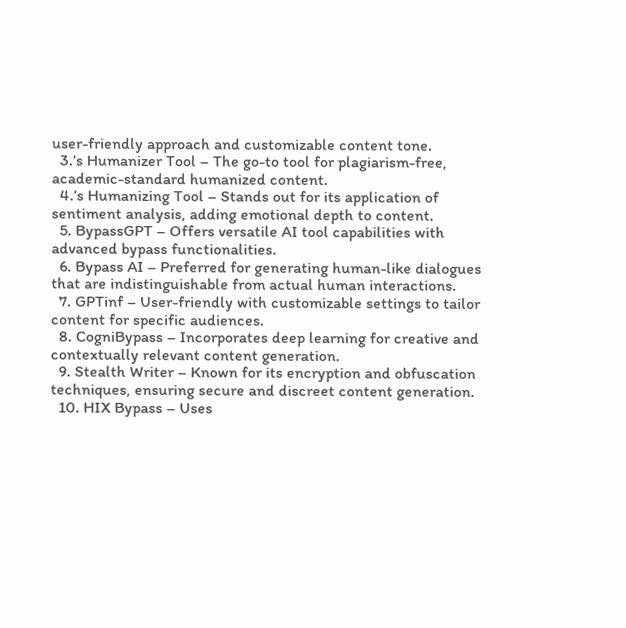user-friendly approach and customizable content tone.
  3.’s Humanizer Tool – The go-to tool for plagiarism-free, academic-standard humanized content.
  4.’s Humanizing Tool – Stands out for its application of sentiment analysis, adding emotional depth to content.
  5. BypassGPT – Offers versatile AI tool capabilities with advanced bypass functionalities.
  6. Bypass AI – Preferred for generating human-like dialogues that are indistinguishable from actual human interactions.
  7. GPTinf – User-friendly with customizable settings to tailor content for specific audiences.
  8. CogniBypass – Incorporates deep learning for creative and contextually relevant content generation.
  9. Stealth Writer – Known for its encryption and obfuscation techniques, ensuring secure and discreet content generation.
  10. HIX Bypass – Uses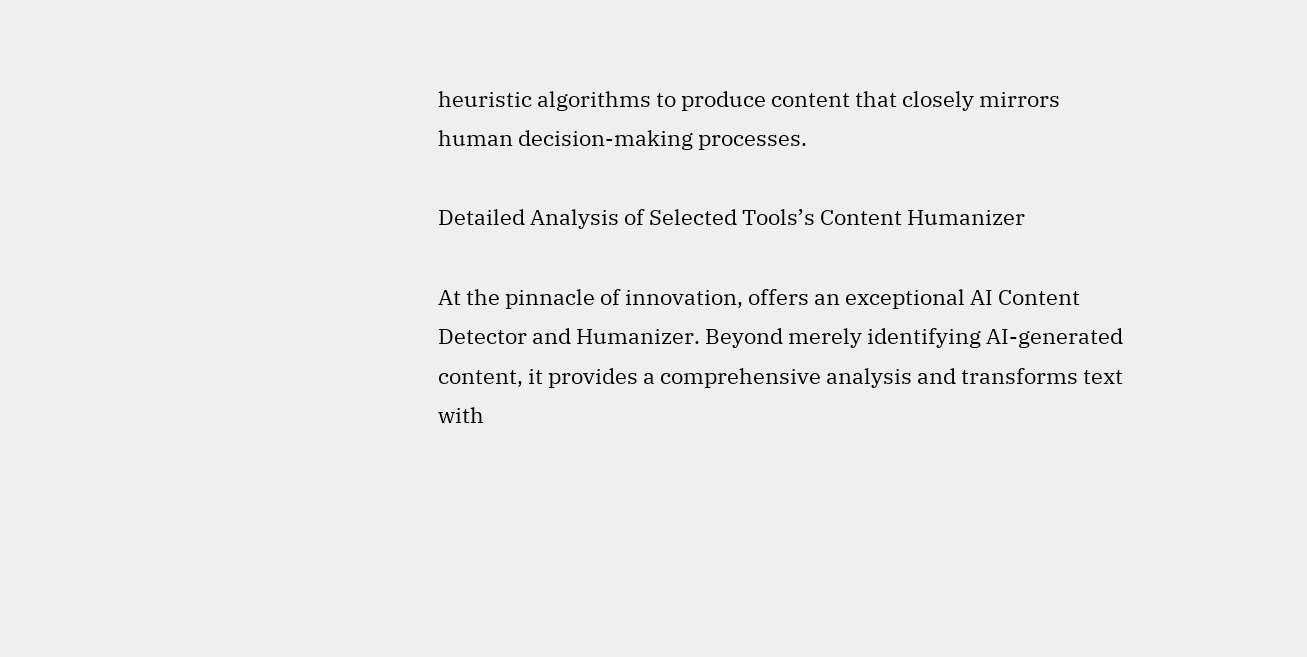heuristic algorithms to produce content that closely mirrors human decision-making processes.

Detailed Analysis of Selected Tools’s Content Humanizer

At the pinnacle of innovation, offers an exceptional AI Content Detector and Humanizer. Beyond merely identifying AI-generated content, it provides a comprehensive analysis and transforms text with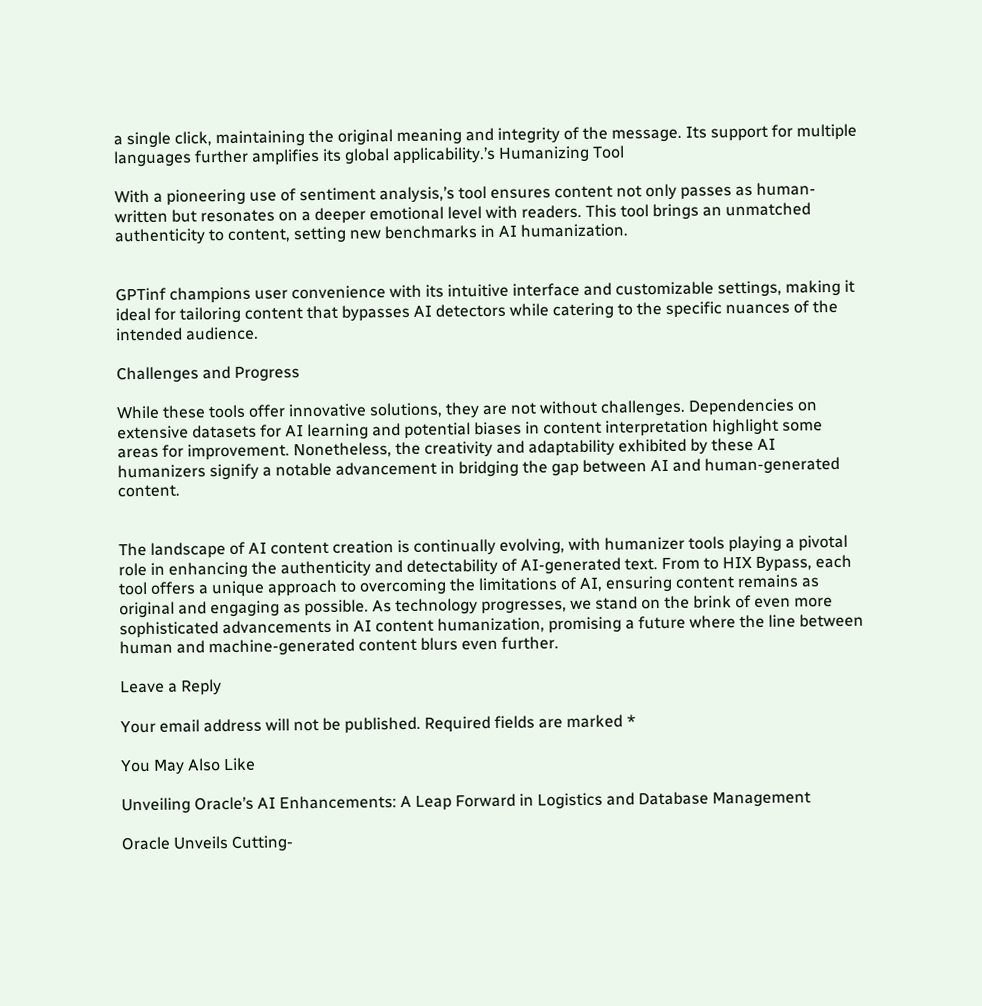a single click, maintaining the original meaning and integrity of the message. Its support for multiple languages further amplifies its global applicability.’s Humanizing Tool

With a pioneering use of sentiment analysis,’s tool ensures content not only passes as human-written but resonates on a deeper emotional level with readers. This tool brings an unmatched authenticity to content, setting new benchmarks in AI humanization.


GPTinf champions user convenience with its intuitive interface and customizable settings, making it ideal for tailoring content that bypasses AI detectors while catering to the specific nuances of the intended audience.

Challenges and Progress

While these tools offer innovative solutions, they are not without challenges. Dependencies on extensive datasets for AI learning and potential biases in content interpretation highlight some areas for improvement. Nonetheless, the creativity and adaptability exhibited by these AI humanizers signify a notable advancement in bridging the gap between AI and human-generated content.


The landscape of AI content creation is continually evolving, with humanizer tools playing a pivotal role in enhancing the authenticity and detectability of AI-generated text. From to HIX Bypass, each tool offers a unique approach to overcoming the limitations of AI, ensuring content remains as original and engaging as possible. As technology progresses, we stand on the brink of even more sophisticated advancements in AI content humanization, promising a future where the line between human and machine-generated content blurs even further.

Leave a Reply

Your email address will not be published. Required fields are marked *

You May Also Like

Unveiling Oracle’s AI Enhancements: A Leap Forward in Logistics and Database Management

Oracle Unveils Cutting-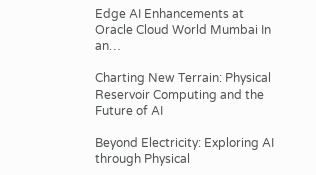Edge AI Enhancements at Oracle Cloud World Mumbai In an…

Charting New Terrain: Physical Reservoir Computing and the Future of AI

Beyond Electricity: Exploring AI through Physical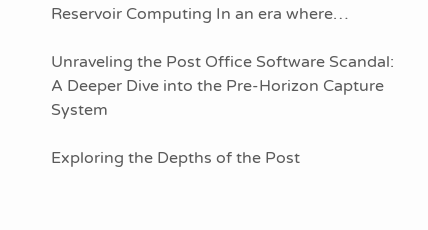Reservoir Computing In an era where…

Unraveling the Post Office Software Scandal: A Deeper Dive into the Pre-Horizon Capture System

Exploring the Depths of the Post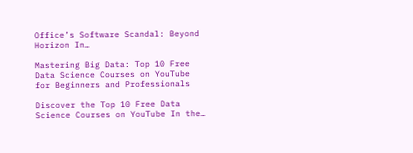Office’s Software Scandal: Beyond Horizon In…

Mastering Big Data: Top 10 Free Data Science Courses on YouTube for Beginners and Professionals

Discover the Top 10 Free Data Science Courses on YouTube In the…